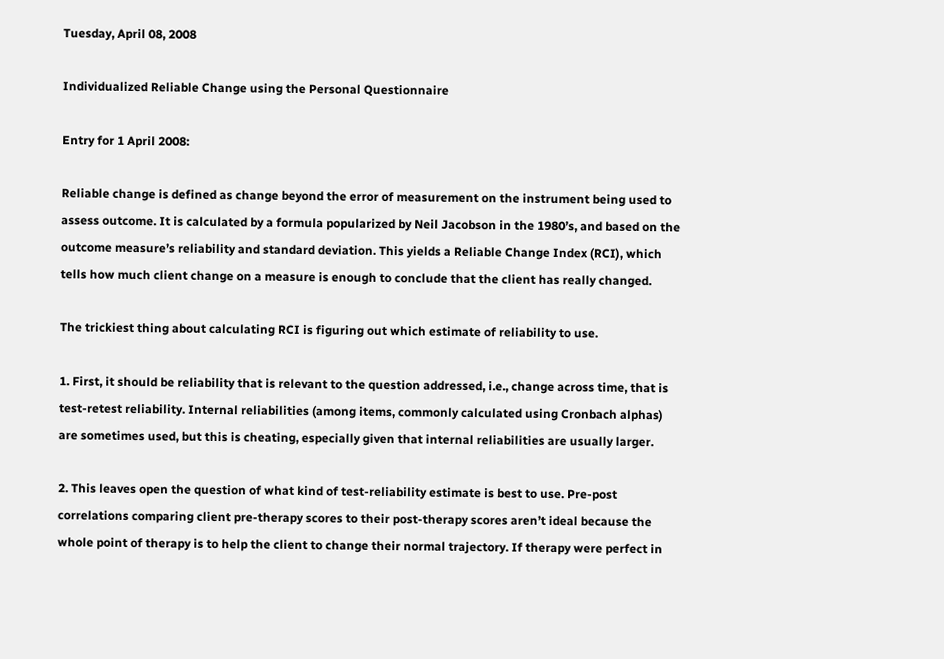Tuesday, April 08, 2008

Individualized Reliable Change using the Personal Questionnaire

Entry for 1 April 2008:

Reliable change is defined as change beyond the error of measurement on the instrument being used to assess outcome. It is calculated by a formula popularized by Neil Jacobson in the 1980’s, and based on the outcome measure’s reliability and standard deviation. This yields a Reliable Change Index (RCI), which tells how much client change on a measure is enough to conclude that the client has really changed.

The trickiest thing about calculating RCI is figuring out which estimate of reliability to use.

1. First, it should be reliability that is relevant to the question addressed, i.e., change across time, that is test-retest reliability. Internal reliabilities (among items, commonly calculated using Cronbach alphas) are sometimes used, but this is cheating, especially given that internal reliabilities are usually larger.

2. This leaves open the question of what kind of test-reliability estimate is best to use. Pre-post correlations comparing client pre-therapy scores to their post-therapy scores aren’t ideal because the whole point of therapy is to help the client to change their normal trajectory. If therapy were perfect in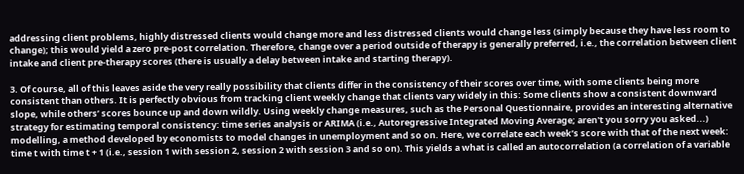addressing client problems, highly distressed clients would change more and less distressed clients would change less (simply because they have less room to change); this would yield a zero pre-post correlation. Therefore, change over a period outside of therapy is generally preferred, i.e., the correlation between client intake and client pre-therapy scores (there is usually a delay between intake and starting therapy).

3. Of course, all of this leaves aside the very really possibility that clients differ in the consistency of their scores over time, with some clients being more consistent than others. It is perfectly obvious from tracking client weekly change that clients vary widely in this: Some clients show a consistent downward slope, while others’ scores bounce up and down wildly. Using weekly change measures, such as the Personal Questionnaire, provides an interesting alternative strategy for estimating temporal consistency: time series analysis or ARIMA (i.e., Autoregressive Integrated Moving Average; aren't you sorry you asked...) modelling, a method developed by economists to model changes in unemployment and so on. Here, we correlate each week’s score with that of the next week: time t with time t + 1 (i.e., session 1 with session 2, session 2 with session 3 and so on). This yields a what is called an autocorrelation (a correlation of a variable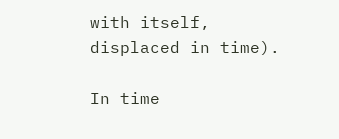with itself, displaced in time).

In time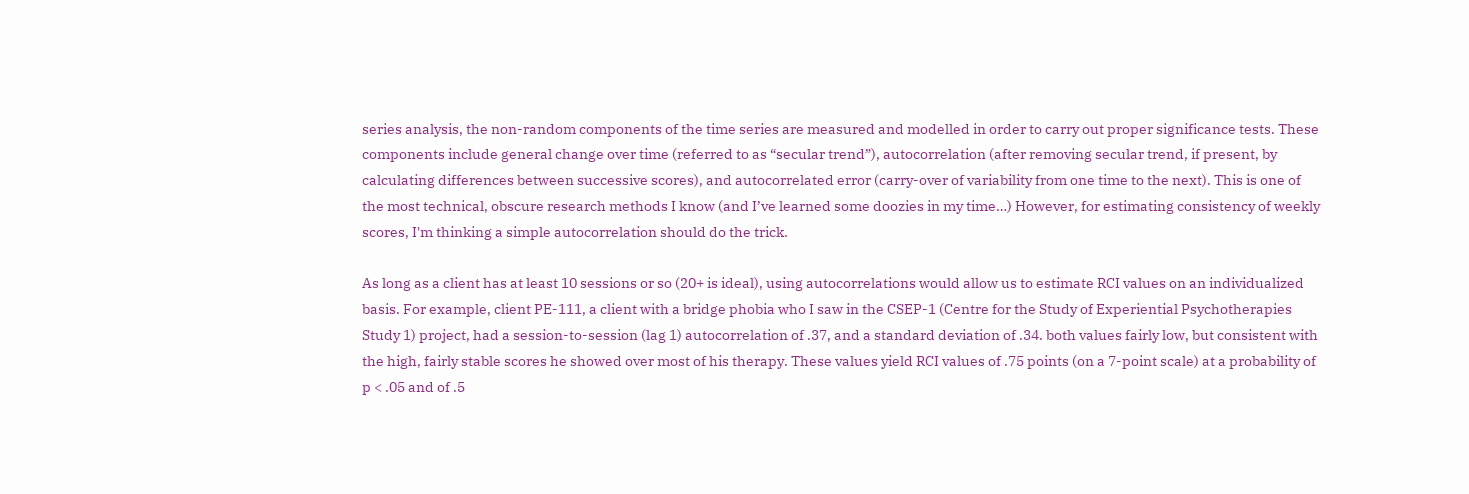series analysis, the non-random components of the time series are measured and modelled in order to carry out proper significance tests. These components include general change over time (referred to as “secular trend”), autocorrelation (after removing secular trend, if present, by calculating differences between successive scores), and autocorrelated error (carry-over of variability from one time to the next). This is one of the most technical, obscure research methods I know (and I’ve learned some doozies in my time…) However, for estimating consistency of weekly scores, I'm thinking a simple autocorrelation should do the trick.

As long as a client has at least 10 sessions or so (20+ is ideal), using autocorrelations would allow us to estimate RCI values on an individualized basis. For example, client PE-111, a client with a bridge phobia who I saw in the CSEP-1 (Centre for the Study of Experiential Psychotherapies Study 1) project, had a session-to-session (lag 1) autocorrelation of .37, and a standard deviation of .34. both values fairly low, but consistent with the high, fairly stable scores he showed over most of his therapy. These values yield RCI values of .75 points (on a 7-point scale) at a probability of p < .05 and of .5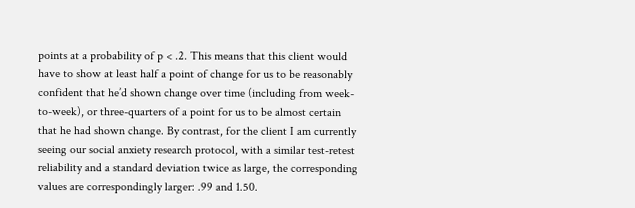points at a probability of p < .2. This means that this client would have to show at least half a point of change for us to be reasonably confident that he’d shown change over time (including from week-to-week), or three-quarters of a point for us to be almost certain that he had shown change. By contrast, for the client I am currently seeing our social anxiety research protocol, with a similar test-retest reliability and a standard deviation twice as large, the corresponding values are correspondingly larger: .99 and 1.50.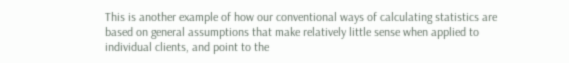This is another example of how our conventional ways of calculating statistics are based on general assumptions that make relatively little sense when applied to individual clients, and point to the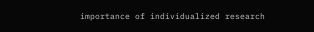importance of individualized research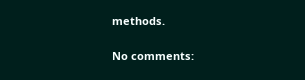methods.

No comments: